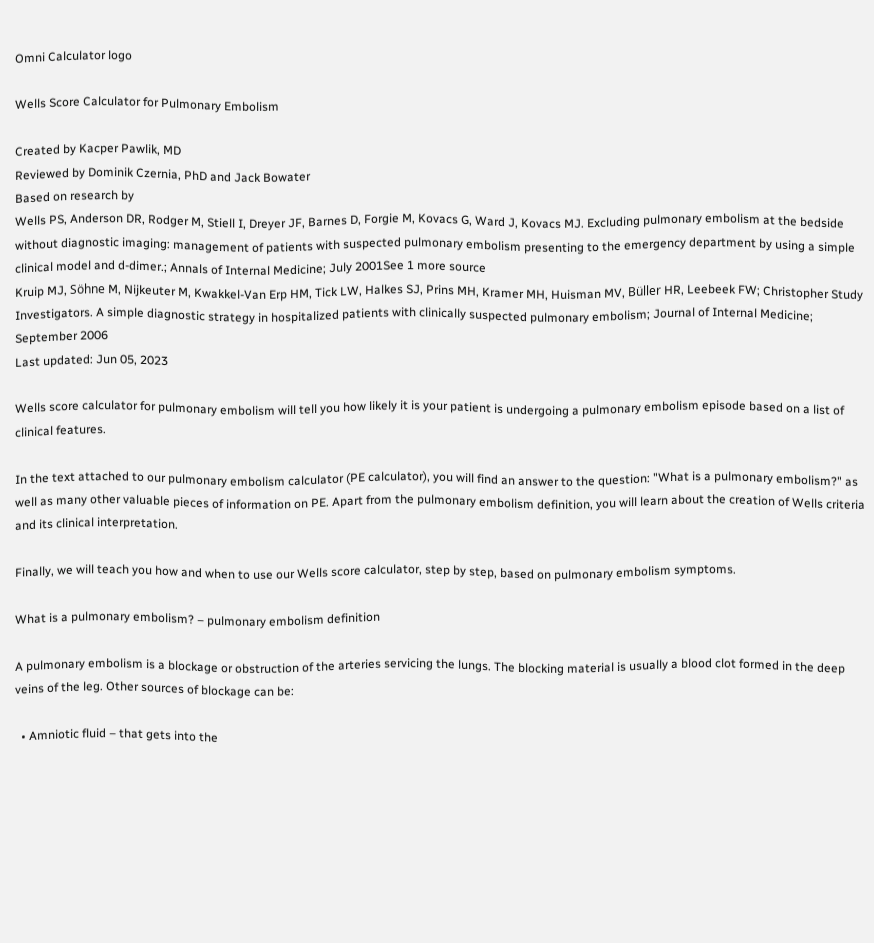Omni Calculator logo

Wells Score Calculator for Pulmonary Embolism

Created by Kacper Pawlik, MD
Reviewed by Dominik Czernia, PhD and Jack Bowater
Based on research by
Wells PS, Anderson DR, Rodger M, Stiell I, Dreyer JF, Barnes D, Forgie M, Kovacs G, Ward J, Kovacs MJ. Excluding pulmonary embolism at the bedside without diagnostic imaging: management of patients with suspected pulmonary embolism presenting to the emergency department by using a simple clinical model and d-dimer.; Annals of Internal Medicine; July 2001See 1 more source
Kruip MJ, Söhne M, Nijkeuter M, Kwakkel-Van Erp HM, Tick LW, Halkes SJ, Prins MH, Kramer MH, Huisman MV, Büller HR, Leebeek FW; Christopher Study Investigators. A simple diagnostic strategy in hospitalized patients with clinically suspected pulmonary embolism; Journal of Internal Medicine; September 2006
Last updated: Jun 05, 2023

Wells score calculator for pulmonary embolism will tell you how likely it is your patient is undergoing a pulmonary embolism episode based on a list of clinical features.

In the text attached to our pulmonary embolism calculator (PE calculator), you will find an answer to the question: "What is a pulmonary embolism?" as well as many other valuable pieces of information on PE. Apart from the pulmonary embolism definition, you will learn about the creation of Wells criteria and its clinical interpretation.

Finally, we will teach you how and when to use our Wells score calculator, step by step, based on pulmonary embolism symptoms.

What is a pulmonary embolism? – pulmonary embolism definition

A pulmonary embolism is a blockage or obstruction of the arteries servicing the lungs. The blocking material is usually a blood clot formed in the deep veins of the leg. Other sources of blockage can be:

  • Amniotic fluid – that gets into the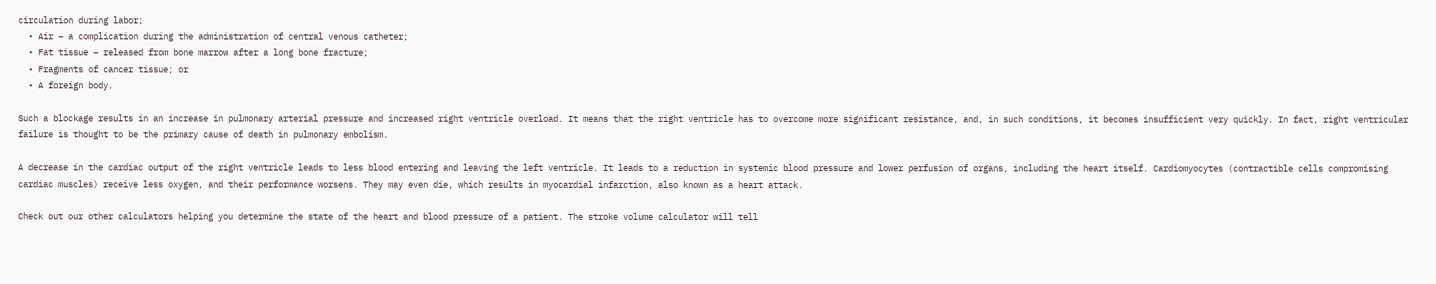circulation during labor;
  • Air – a complication during the administration of central venous catheter;
  • Fat tissue – released from bone marrow after a long bone fracture;
  • Fragments of cancer tissue; or
  • A foreign body.

Such a blockage results in an increase in pulmonary arterial pressure and increased right ventricle overload. It means that the right ventricle has to overcome more significant resistance, and, in such conditions, it becomes insufficient very quickly. In fact, right ventricular failure is thought to be the primary cause of death in pulmonary embolism.

A decrease in the cardiac output of the right ventricle leads to less blood entering and leaving the left ventricle. It leads to a reduction in systemic blood pressure and lower perfusion of organs, including the heart itself. Cardiomyocytes (contractible cells compromising cardiac muscles) receive less oxygen, and their performance worsens. They may even die, which results in myocardial infarction, also known as a heart attack.

Check out our other calculators helping you determine the state of the heart and blood pressure of a patient. The stroke volume calculator will tell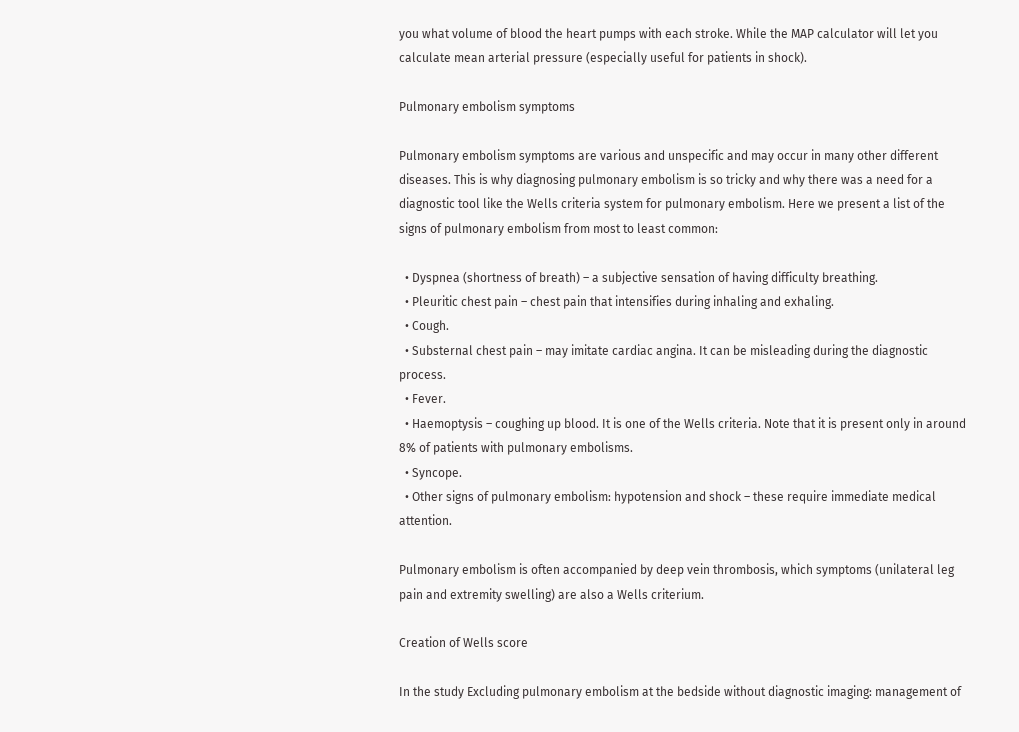you what volume of blood the heart pumps with each stroke. While the MAP calculator will let you calculate mean arterial pressure (especially useful for patients in shock).

Pulmonary embolism symptoms

Pulmonary embolism symptoms are various and unspecific and may occur in many other different diseases. This is why diagnosing pulmonary embolism is so tricky and why there was a need for a diagnostic tool like the Wells criteria system for pulmonary embolism. Here we present a list of the signs of pulmonary embolism from most to least common:

  • Dyspnea (shortness of breath) – a subjective sensation of having difficulty breathing.
  • Pleuritic chest pain – chest pain that intensifies during inhaling and exhaling.
  • Cough.
  • Substernal chest pain – may imitate cardiac angina. It can be misleading during the diagnostic process.
  • Fever.
  • Haemoptysis – coughing up blood. It is one of the Wells criteria. Note that it is present only in around 8% of patients with pulmonary embolisms.
  • Syncope.
  • Other signs of pulmonary embolism: hypotension and shock – these require immediate medical attention.

Pulmonary embolism is often accompanied by deep vein thrombosis, which symptoms (unilateral leg pain and extremity swelling) are also a Wells criterium.

Creation of Wells score

In the study Excluding pulmonary embolism at the bedside without diagnostic imaging: management of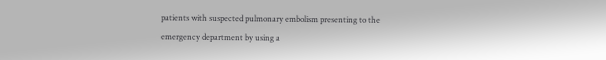patients with suspected pulmonary embolism presenting to the emergency department by using a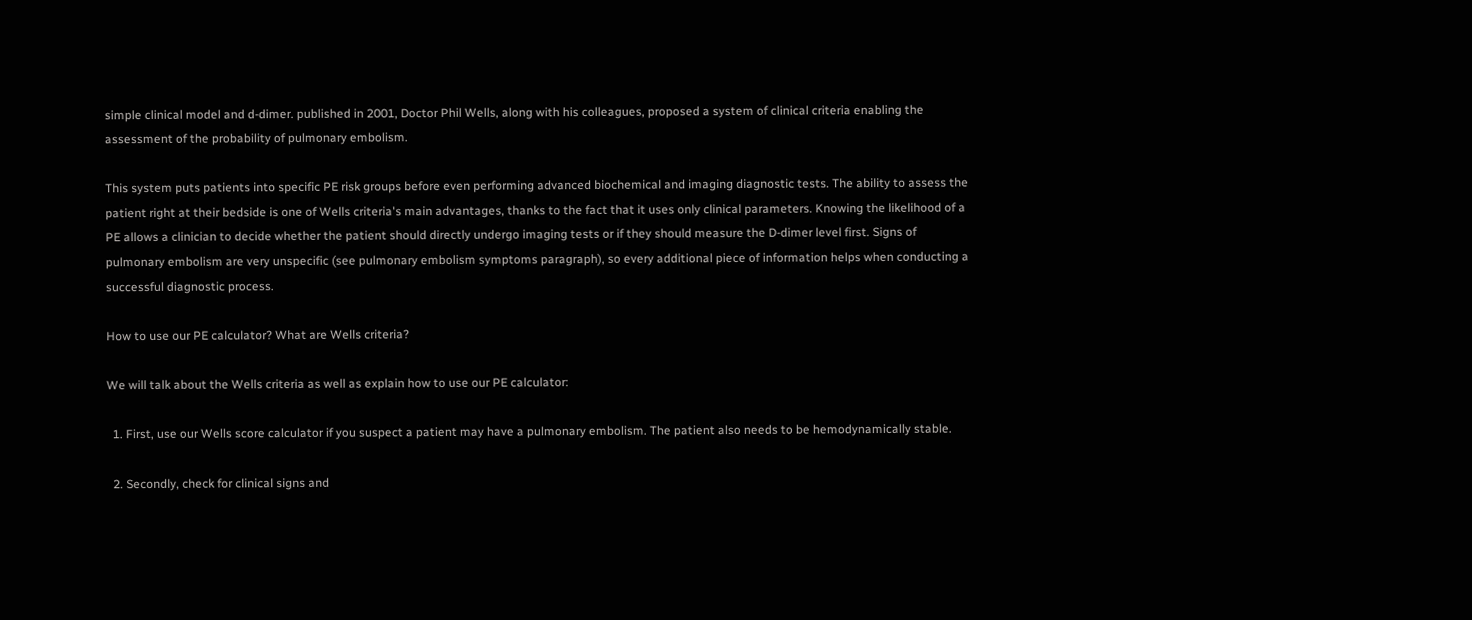simple clinical model and d-dimer. published in 2001, Doctor Phil Wells, along with his colleagues, proposed a system of clinical criteria enabling the assessment of the probability of pulmonary embolism.

This system puts patients into specific PE risk groups before even performing advanced biochemical and imaging diagnostic tests. The ability to assess the patient right at their bedside is one of Wells criteria's main advantages, thanks to the fact that it uses only clinical parameters. Knowing the likelihood of a PE allows a clinician to decide whether the patient should directly undergo imaging tests or if they should measure the D-dimer level first. Signs of pulmonary embolism are very unspecific (see pulmonary embolism symptoms paragraph), so every additional piece of information helps when conducting a successful diagnostic process.

How to use our PE calculator? What are Wells criteria?

We will talk about the Wells criteria as well as explain how to use our PE calculator:

  1. First, use our Wells score calculator if you suspect a patient may have a pulmonary embolism. The patient also needs to be hemodynamically stable.

  2. Secondly, check for clinical signs and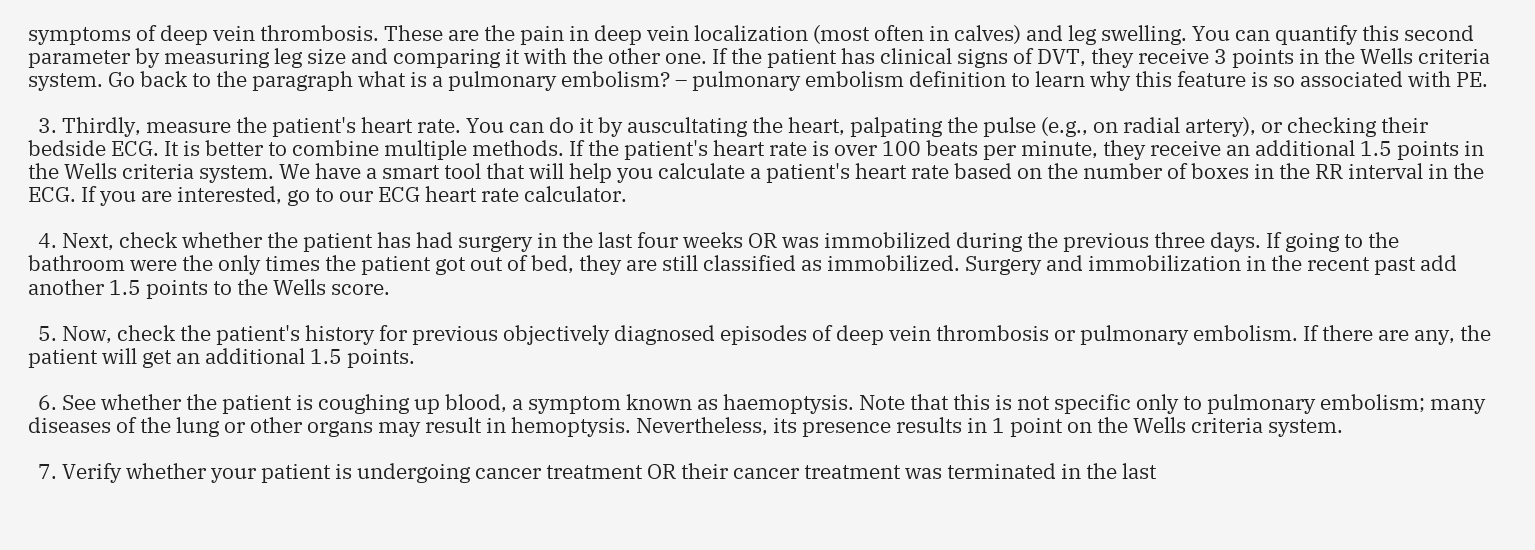symptoms of deep vein thrombosis. These are the pain in deep vein localization (most often in calves) and leg swelling. You can quantify this second parameter by measuring leg size and comparing it with the other one. If the patient has clinical signs of DVT, they receive 3 points in the Wells criteria system. Go back to the paragraph what is a pulmonary embolism? – pulmonary embolism definition to learn why this feature is so associated with PE.

  3. Thirdly, measure the patient's heart rate. You can do it by auscultating the heart, palpating the pulse (e.g., on radial artery), or checking their bedside ECG. It is better to combine multiple methods. If the patient's heart rate is over 100 beats per minute, they receive an additional 1.5 points in the Wells criteria system. We have a smart tool that will help you calculate a patient's heart rate based on the number of boxes in the RR interval in the ECG. If you are interested, go to our ECG heart rate calculator.

  4. Next, check whether the patient has had surgery in the last four weeks OR was immobilized during the previous three days. If going to the bathroom were the only times the patient got out of bed, they are still classified as immobilized. Surgery and immobilization in the recent past add another 1.5 points to the Wells score.

  5. Now, check the patient's history for previous objectively diagnosed episodes of deep vein thrombosis or pulmonary embolism. If there are any, the patient will get an additional 1.5 points.

  6. See whether the patient is coughing up blood, a symptom known as haemoptysis. Note that this is not specific only to pulmonary embolism; many diseases of the lung or other organs may result in hemoptysis. Nevertheless, its presence results in 1 point on the Wells criteria system.

  7. Verify whether your patient is undergoing cancer treatment OR their cancer treatment was terminated in the last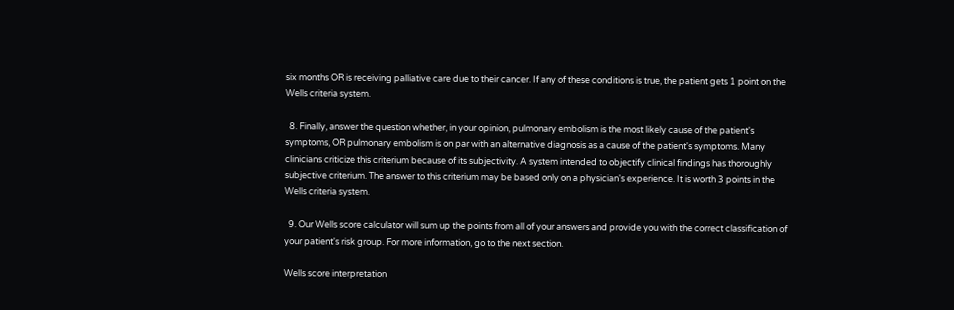six months OR is receiving palliative care due to their cancer. If any of these conditions is true, the patient gets 1 point on the Wells criteria system.

  8. Finally, answer the question whether, in your opinion, pulmonary embolism is the most likely cause of the patient's symptoms, OR pulmonary embolism is on par with an alternative diagnosis as a cause of the patient's symptoms. Many clinicians criticize this criterium because of its subjectivity. A system intended to objectify clinical findings has thoroughly subjective criterium. The answer to this criterium may be based only on a physician's experience. It is worth 3 points in the Wells criteria system.

  9. Our Wells score calculator will sum up the points from all of your answers and provide you with the correct classification of your patient's risk group. For more information, go to the next section.

Wells score interpretation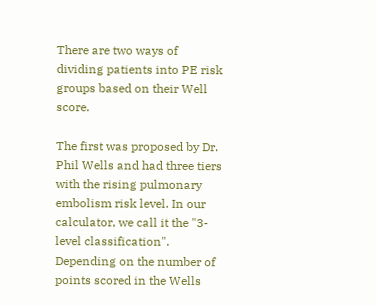There are two ways of dividing patients into PE risk groups based on their Well score.

The first was proposed by Dr. Phil Wells and had three tiers with the rising pulmonary embolism risk level. In our calculator, we call it the "3-level classification". Depending on the number of points scored in the Wells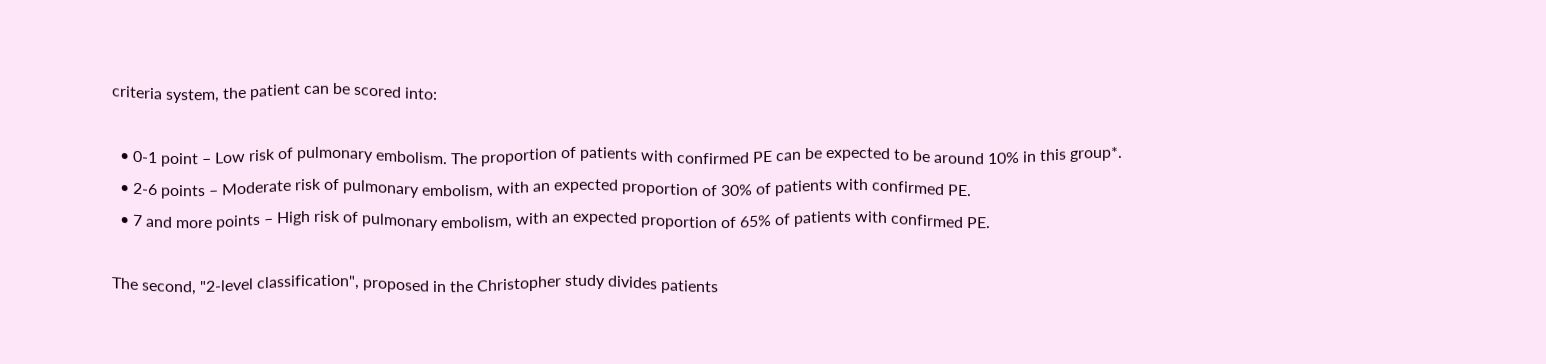criteria system, the patient can be scored into:

  • 0-1 point – Low risk of pulmonary embolism. The proportion of patients with confirmed PE can be expected to be around 10% in this group*.
  • 2-6 points – Moderate risk of pulmonary embolism, with an expected proportion of 30% of patients with confirmed PE.
  • 7 and more points – High risk of pulmonary embolism, with an expected proportion of 65% of patients with confirmed PE.

The second, "2-level classification", proposed in the Christopher study divides patients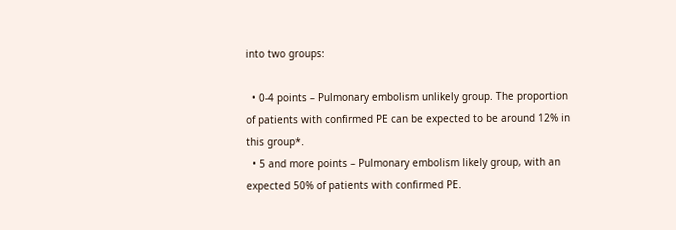into two groups:

  • 0-4 points – Pulmonary embolism unlikely group. The proportion of patients with confirmed PE can be expected to be around 12% in this group*.
  • 5 and more points – Pulmonary embolism likely group, with an expected 50% of patients with confirmed PE.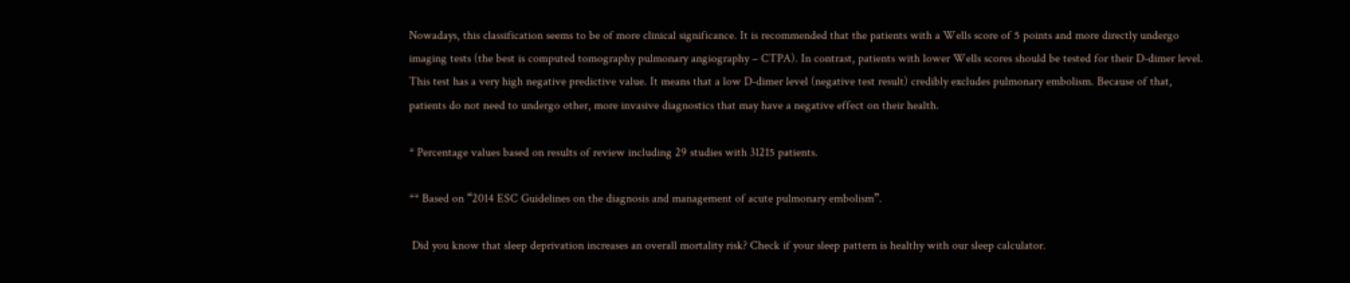Nowadays, this classification seems to be of more clinical significance. It is recommended that the patients with a Wells score of 5 points and more directly undergo imaging tests (the best is computed tomography pulmonary angiography – CTPA). In contrast, patients with lower Wells scores should be tested for their D-dimer level. This test has a very high negative predictive value. It means that a low D-dimer level (negative test result) credibly excludes pulmonary embolism. Because of that, patients do not need to undergo other, more invasive diagnostics that may have a negative effect on their health.

* Percentage values based on results of review including 29 studies with 31215 patients.

** Based on “2014 ESC Guidelines on the diagnosis and management of acute pulmonary embolism”.

 Did you know that sleep deprivation increases an overall mortality risk? Check if your sleep pattern is healthy with our sleep calculator.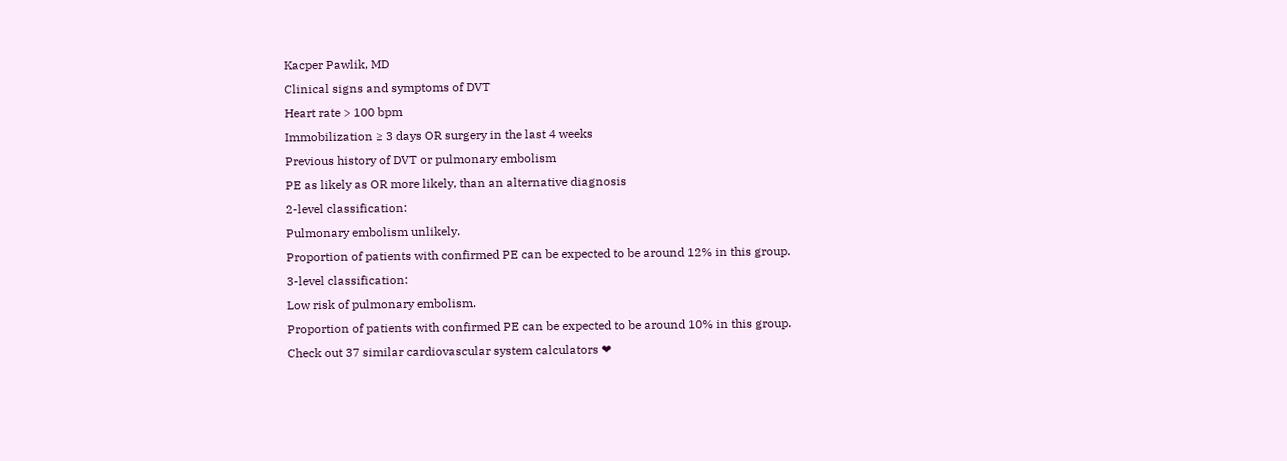Kacper Pawlik, MD
Clinical signs and symptoms of DVT
Heart rate > 100 bpm
Immobilization ≥ 3 days OR surgery in the last 4 weeks
Previous history of DVT or pulmonary embolism
PE as likely as OR more likely, than an alternative diagnosis
2-level classification:
Pulmonary embolism unlikely.
Proportion of patients with confirmed PE can be expected to be around 12% in this group.
3-level classification:
Low risk of pulmonary embolism.
Proportion of patients with confirmed PE can be expected to be around 10% in this group.
Check out 37 similar cardiovascular system calculators ❤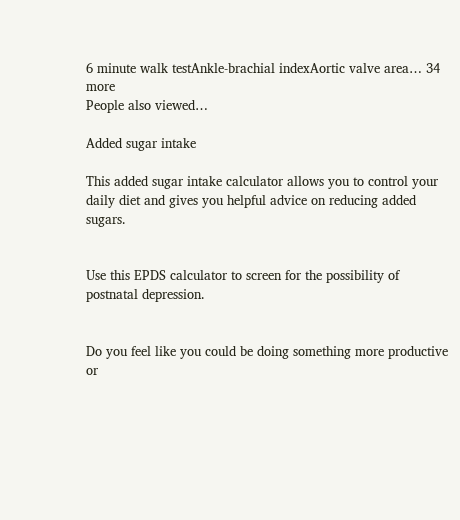6 minute walk testAnkle-brachial indexAortic valve area… 34 more
People also viewed…

Added sugar intake

This added sugar intake calculator allows you to control your daily diet and gives you helpful advice on reducing added sugars.


Use this EPDS calculator to screen for the possibility of postnatal depression.


Do you feel like you could be doing something more productive or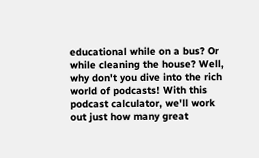educational while on a bus? Or while cleaning the house? Well, why don't you dive into the rich world of podcasts! With this podcast calculator, we'll work out just how many great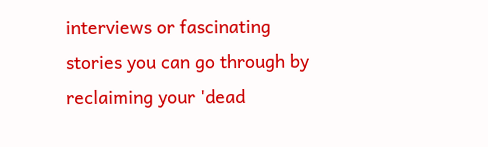interviews or fascinating stories you can go through by reclaiming your 'dead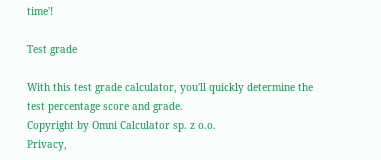time'!

Test grade

With this test grade calculator, you'll quickly determine the test percentage score and grade.
Copyright by Omni Calculator sp. z o.o.
Privacy,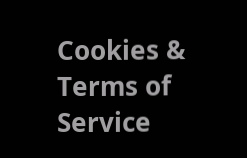Cookies & Terms of Service